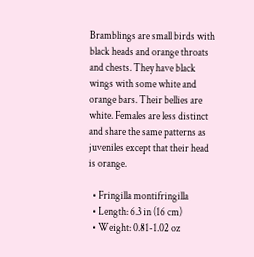Bramblings are small birds with black heads and orange throats and chests. They have black wings with some white and orange bars. Their bellies are white. Females are less distinct and share the same patterns as juveniles except that their head is orange.

  • Fringilla montifringilla
  • Length: 6.3 in (16 cm)
  • Weight: 0.81-1.02 oz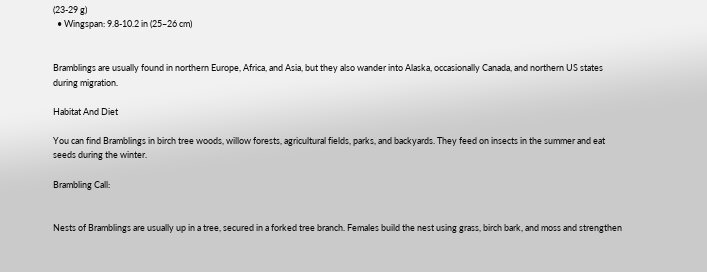(23-29 g)
  • Wingspan: 9.8-10.2 in (25–26 cm)


Bramblings are usually found in northern Europe, Africa, and Asia, but they also wander into Alaska, occasionally Canada, and northern US states during migration.

Habitat And Diet

You can find Bramblings in birch tree woods, willow forests, agricultural fields, parks, and backyards. They feed on insects in the summer and eat seeds during the winter.

Brambling Call:


Nests of Bramblings are usually up in a tree, secured in a forked tree branch. Females build the nest using grass, birch bark, and moss and strengthen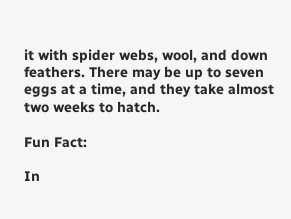it with spider webs, wool, and down feathers. There may be up to seven eggs at a time, and they take almost two weeks to hatch.

Fun Fact:

In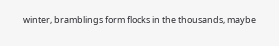winter, bramblings form flocks in the thousands, maybe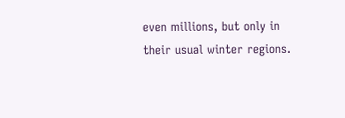even millions, but only in their usual winter regions.